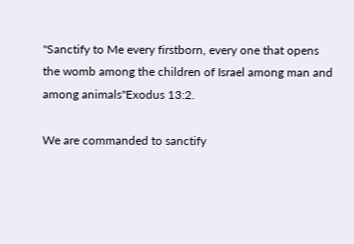"Sanctify to Me every firstborn, every one that opens the womb among the children of Israel among man and among animals"Exodus 13:2.

We are commanded to sanctify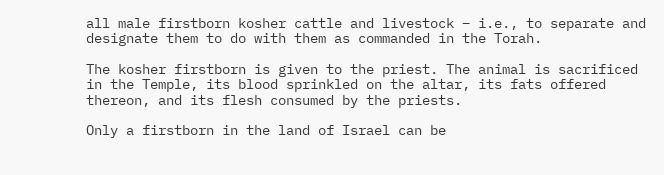all male firstborn kosher cattle and livestock – i.e., to separate and designate them to do with them as commanded in the Torah.

The kosher firstborn is given to the priest. The animal is sacrificed in the Temple, its blood sprinkled on the altar, its fats offered thereon, and its flesh consumed by the priests.

Only a firstborn in the land of Israel can be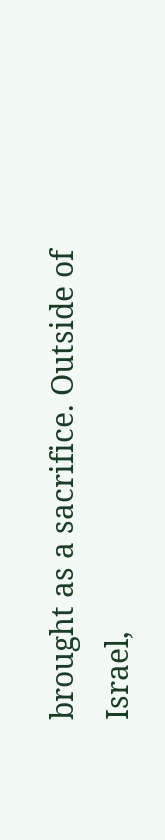brought as a sacrifice. Outside of Israel,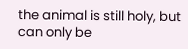the animal is still holy, but can only be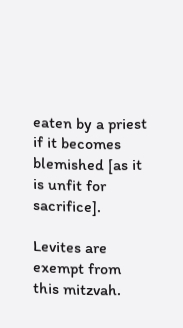eaten by a priest if it becomes blemished [as it is unfit for sacrifice].

Levites are exempt from this mitzvah.